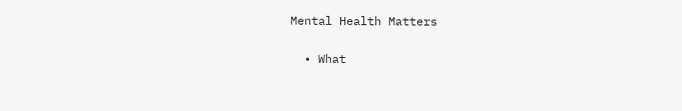Mental Health Matters

  • What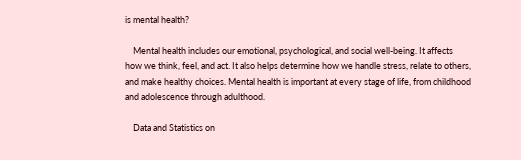is mental health?

    Mental health includes our emotional, psychological, and social well-being. It affects how we think, feel, and act. It also helps determine how we handle stress, relate to others, and make healthy choices. Mental health is important at every stage of life, from childhood and adolescence through adulthood.

    Data and Statistics on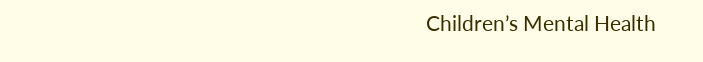Children’s Mental Health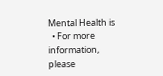Mental Health is
  • For more information, please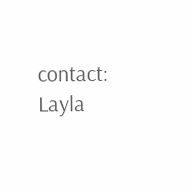contact:                                        Layla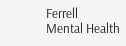Ferrell                          Mental Health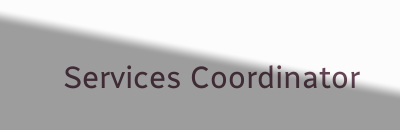Services Coordinator